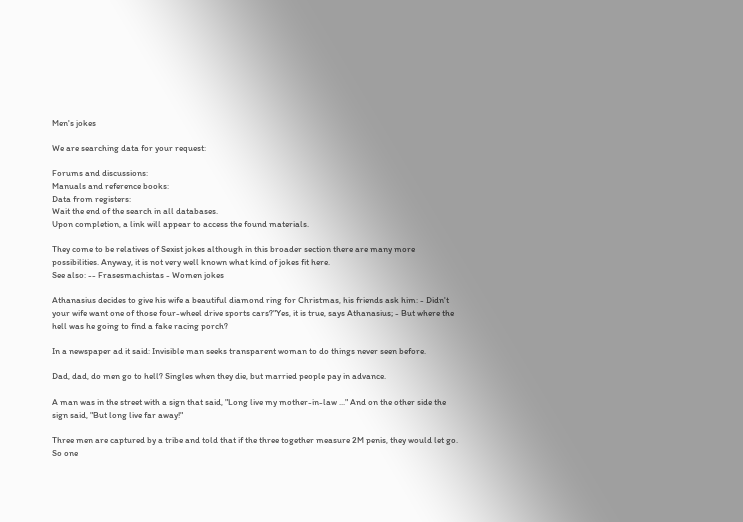Men's jokes

We are searching data for your request:

Forums and discussions:
Manuals and reference books:
Data from registers:
Wait the end of the search in all databases.
Upon completion, a link will appear to access the found materials.

They come to be relatives of Sexist jokes although in this broader section there are many more possibilities. Anyway, it is not very well known what kind of jokes fit here.
See also: -- Frasesmachistas - Women jokes

Athanasius decides to give his wife a beautiful diamond ring for Christmas, his friends ask him: - Didn't your wife want one of those four-wheel drive sports cars?"Yes, it is true, says Athanasius; - But where the hell was he going to find a fake racing porch?

In a newspaper ad it said: Invisible man seeks transparent woman to do things never seen before.

Dad, dad, do men go to hell? Singles when they die, but married people pay in advance.

A man was in the street with a sign that said, "Long live my mother-in-law ..." And on the other side the sign said, "But long live far away!"

Three men are captured by a tribe and told that if the three together measure 2M penis, they would let go. So one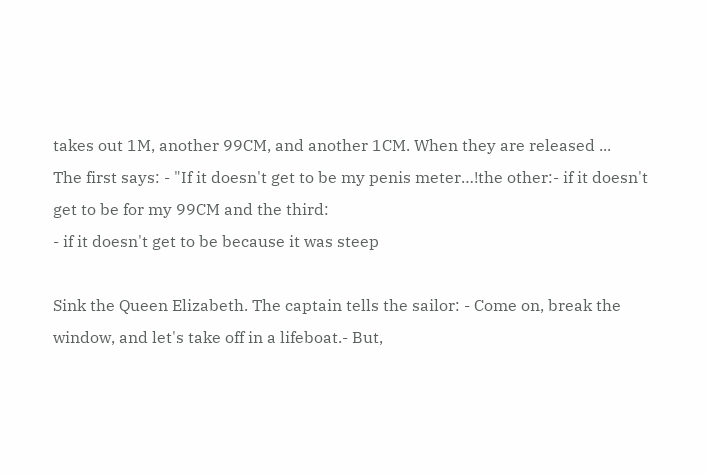takes out 1M, another 99CM, and another 1CM. When they are released ...
The first says: - "If it doesn't get to be my penis meter…!the other:- if it doesn't get to be for my 99CM and the third:
- if it doesn't get to be because it was steep

Sink the Queen Elizabeth. The captain tells the sailor: - Come on, break the window, and let's take off in a lifeboat.- But,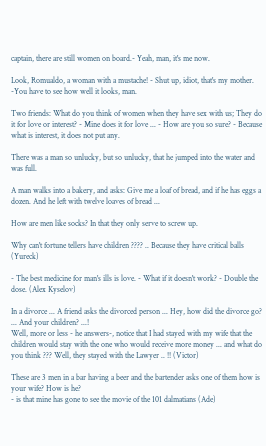captain, there are still women on board.- Yeah, man, it's me now.

Look, Romualdo, a woman with a mustache! - Shut up, idiot, that's my mother. -You have to see how well it looks, man.

Two friends: What do you think of women when they have sex with us; They do it for love or interest? - Mine does it for love ... - How are you so sure? - Because what is interest, it does not put any.

There was a man so unlucky, but so unlucky, that he jumped into the water and was full.

A man walks into a bakery, and asks: Give me a loaf of bread, and if he has eggs a dozen. And he left with twelve loaves of bread ...

How are men like socks? In that they only serve to screw up.

Why can't fortune tellers have children ???? .. Because they have critical balls (Yureck)

- The best medicine for man's ills is love. - What if it doesn't work? - Double the dose. (Alex Kyselov)

In a divorce ... A friend asks the divorced person ... Hey, how did the divorce go? ... And your children? ...!
Well, more or less - he answers-, notice that I had stayed with my wife that the children would stay with the one who would receive more money ... and what do you think ??? Well, they stayed with the Lawyer .. !! (Victor)

These are 3 men in a bar having a beer and the bartender asks one of them how is your wife? How is he?
- is that mine has gone to see the movie of the 101 dalmatians (Ade)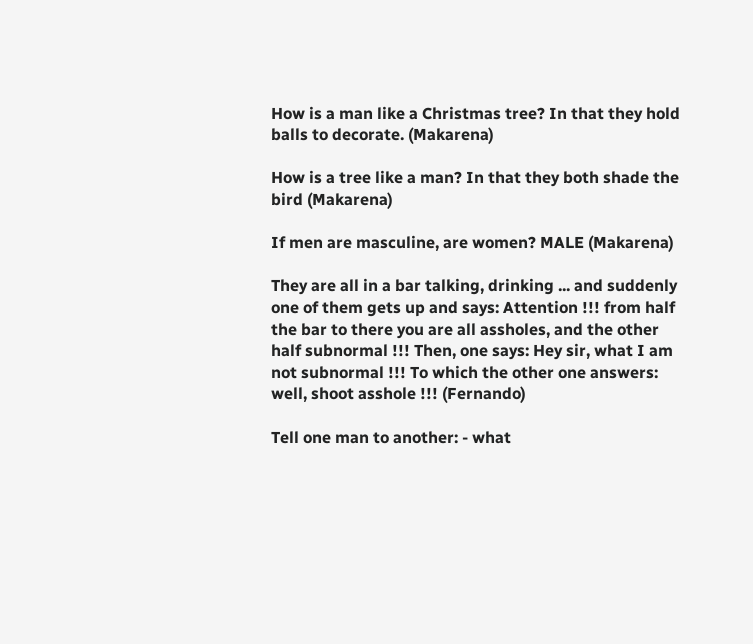How is a man like a Christmas tree? In that they hold balls to decorate. (Makarena)

How is a tree like a man? In that they both shade the bird (Makarena)

If men are masculine, are women? MALE (Makarena)

They are all in a bar talking, drinking ... and suddenly one of them gets up and says: Attention !!! from half the bar to there you are all assholes, and the other half subnormal !!! Then, one says: Hey sir, what I am not subnormal !!! To which the other one answers: well, shoot asshole !!! (Fernando)

Tell one man to another: - what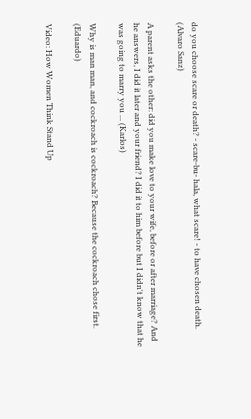do you choose scare or death? - scare-bu- hala, what scare! - to have chosen death. (Alvaro Sanz)

A parent asks the other: did you make love to your wife, before or after marriage? And he answers, I did it later and your friend? I did it to him before but I didn't know that he was going to marry you ... (Karlos)

Why is man man, and cockroach is cockroach? Because the cockroach chose first. (Eduardo)

Video: How Women Think Stand Up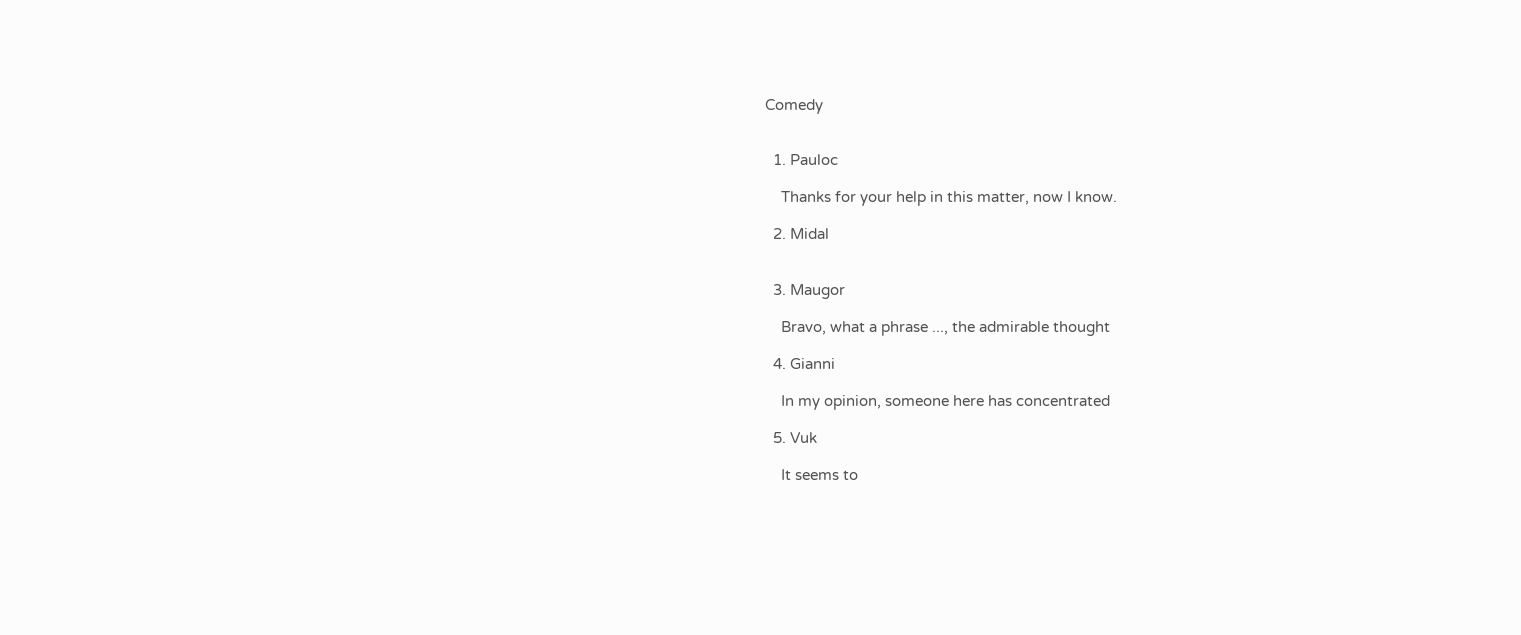Comedy


  1. Pauloc

    Thanks for your help in this matter, now I know.

  2. Midal


  3. Maugor

    Bravo, what a phrase ..., the admirable thought

  4. Gianni

    In my opinion, someone here has concentrated

  5. Vuk

    It seems to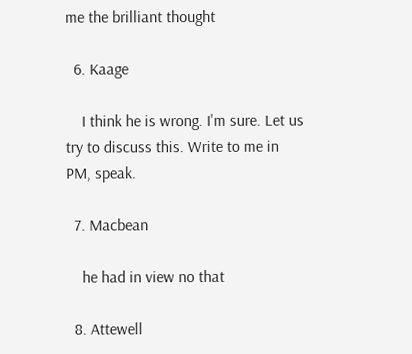me the brilliant thought

  6. Kaage

    I think he is wrong. I'm sure. Let us try to discuss this. Write to me in PM, speak.

  7. Macbean

    he had in view no that

  8. Attewell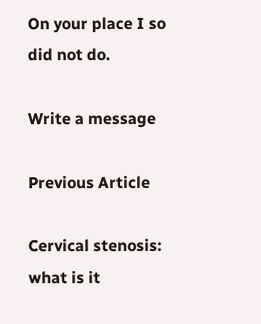On your place I so did not do.

Write a message

Previous Article

Cervical stenosis: what is it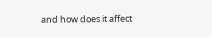and how does it affect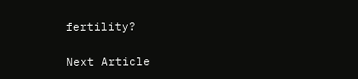fertility?

Next Article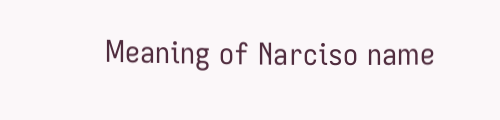Meaning of Narciso name